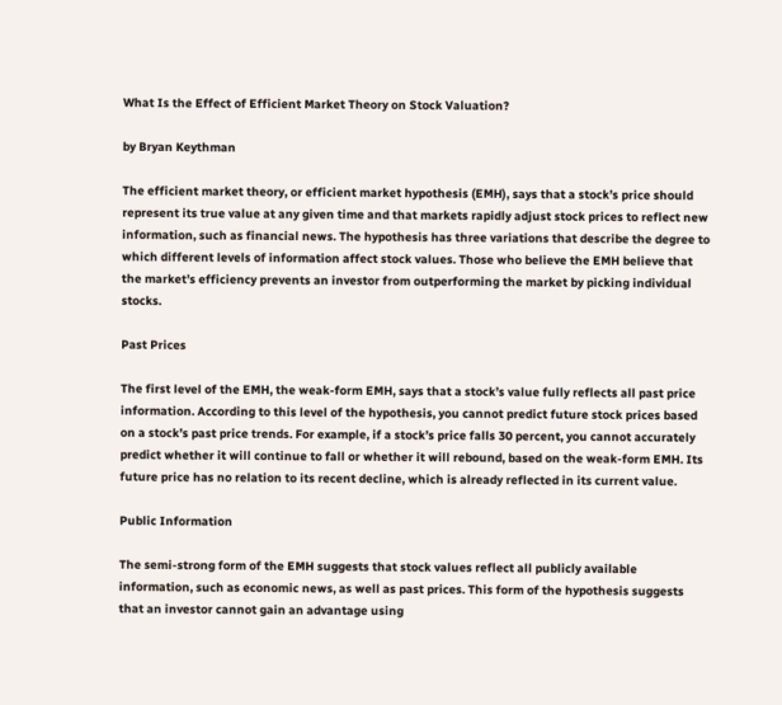What Is the Effect of Efficient Market Theory on Stock Valuation?

by Bryan Keythman

The efficient market theory, or efficient market hypothesis (EMH), says that a stock’s price should represent its true value at any given time and that markets rapidly adjust stock prices to reflect new information, such as financial news. The hypothesis has three variations that describe the degree to which different levels of information affect stock values. Those who believe the EMH believe that the market’s efficiency prevents an investor from outperforming the market by picking individual stocks.

Past Prices

The first level of the EMH, the weak-form EMH, says that a stock’s value fully reflects all past price information. According to this level of the hypothesis, you cannot predict future stock prices based on a stock’s past price trends. For example, if a stock’s price falls 30 percent, you cannot accurately predict whether it will continue to fall or whether it will rebound, based on the weak-form EMH. Its future price has no relation to its recent decline, which is already reflected in its current value.

Public Information

The semi-strong form of the EMH suggests that stock values reflect all publicly available information, such as economic news, as well as past prices. This form of the hypothesis suggests that an investor cannot gain an advantage using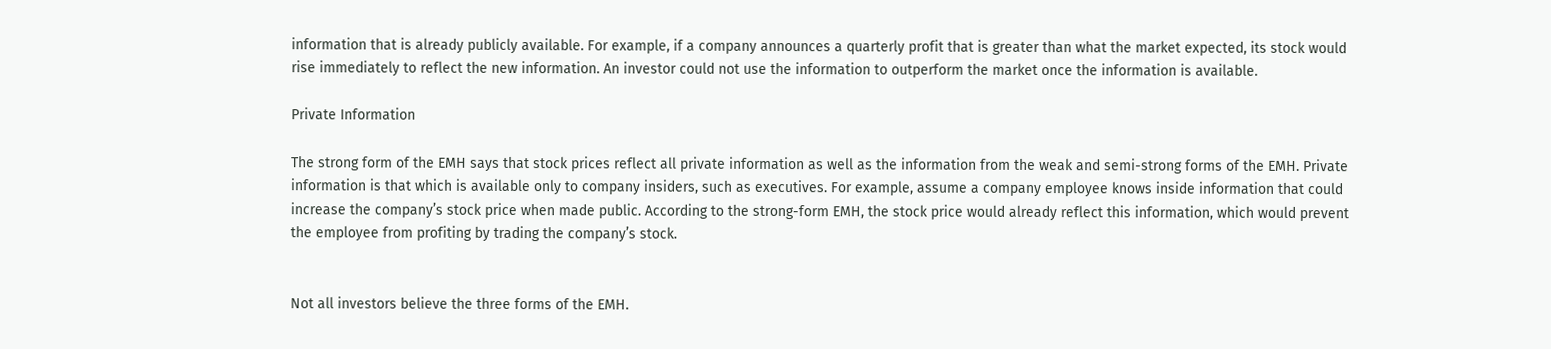information that is already publicly available. For example, if a company announces a quarterly profit that is greater than what the market expected, its stock would rise immediately to reflect the new information. An investor could not use the information to outperform the market once the information is available.

Private Information

The strong form of the EMH says that stock prices reflect all private information as well as the information from the weak and semi-strong forms of the EMH. Private information is that which is available only to company insiders, such as executives. For example, assume a company employee knows inside information that could increase the company’s stock price when made public. According to the strong-form EMH, the stock price would already reflect this information, which would prevent the employee from profiting by trading the company’s stock.


Not all investors believe the three forms of the EMH.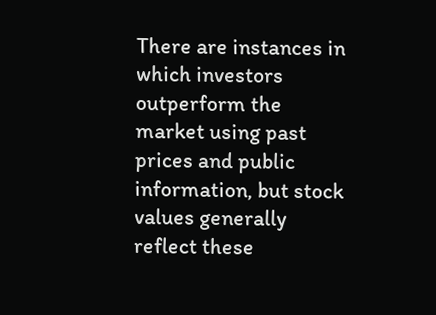There are instances in which investors outperform the market using past prices and public information, but stock values generally reflect these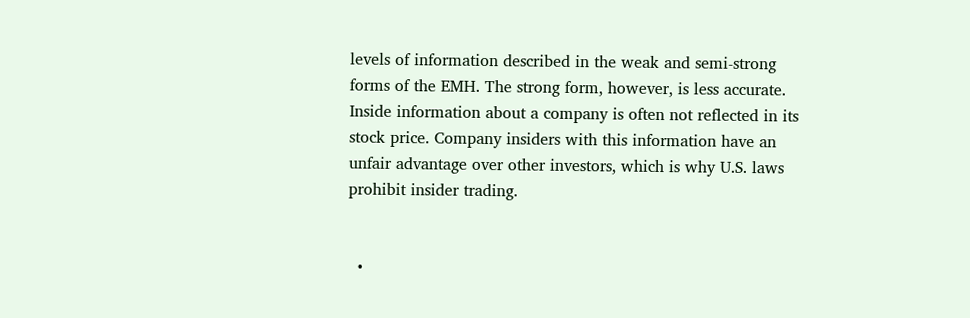levels of information described in the weak and semi-strong forms of the EMH. The strong form, however, is less accurate. Inside information about a company is often not reflected in its stock price. Company insiders with this information have an unfair advantage over other investors, which is why U.S. laws prohibit insider trading.


  •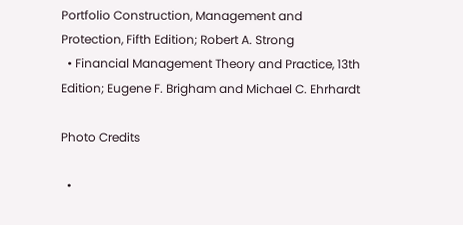Portfolio Construction, Management and Protection, Fifth Edition; Robert A. Strong
  • Financial Management Theory and Practice, 13th Edition; Eugene F. Brigham and Michael C. Ehrhardt

Photo Credits

  •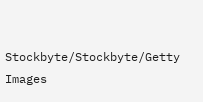Stockbyte/Stockbyte/Getty Images